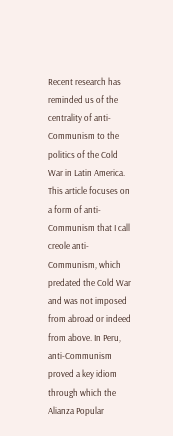Recent research has reminded us of the centrality of anti-Communism to the politics of the Cold War in Latin America. This article focuses on a form of anti-Communism that I call creole anti-Communism, which predated the Cold War and was not imposed from abroad or indeed from above. In Peru, anti-Communism proved a key idiom through which the Alianza Popular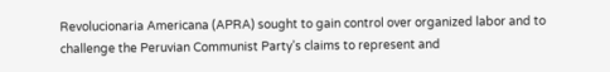Revolucionaria Americana (APRA) sought to gain control over organized labor and to challenge the Peruvian Communist Party’s claims to represent and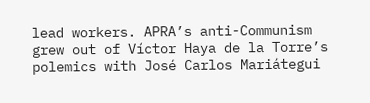lead workers. APRA’s anti-Communism grew out of Víctor Haya de la Torre’s polemics with José Carlos Mariátegui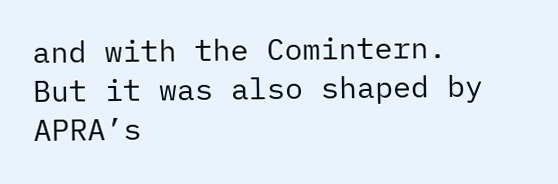and with the Comintern. But it was also shaped by APRA’s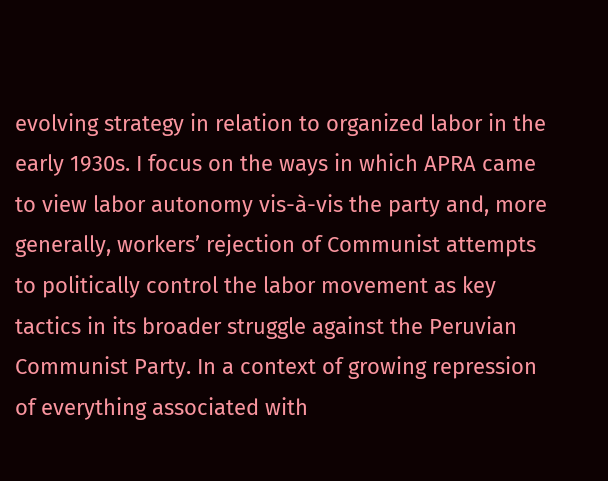evolving strategy in relation to organized labor in the early 1930s. I focus on the ways in which APRA came to view labor autonomy vis-à-vis the party and, more generally, workers’ rejection of Communist attempts to politically control the labor movement as key tactics in its broader struggle against the Peruvian Communist Party. In a context of growing repression of everything associated with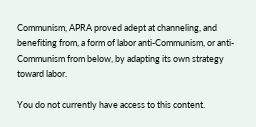Communism, APRA proved adept at channeling, and benefiting from, a form of labor anti-Communism, or anti-Communism from below, by adapting its own strategy toward labor.

You do not currently have access to this content.